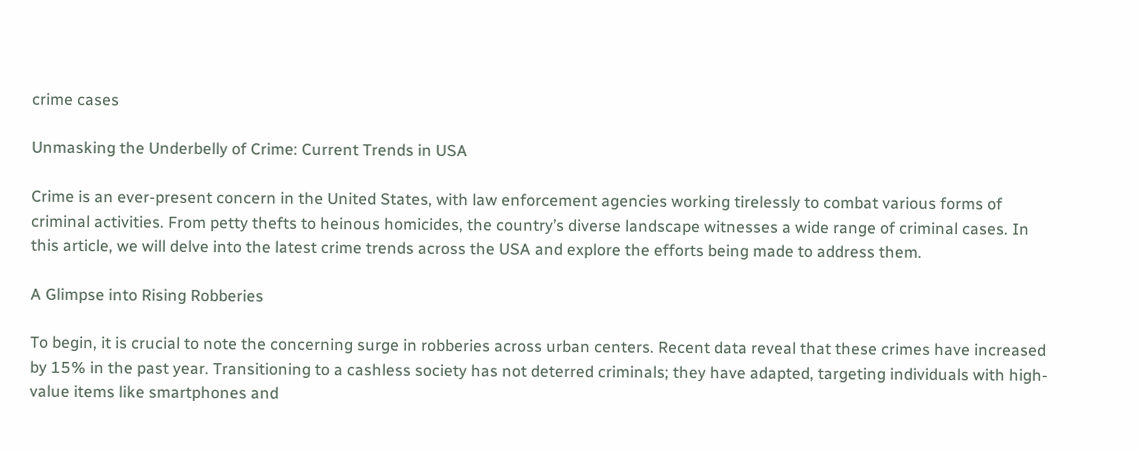crime cases

Unmasking the Underbelly of Crime: Current Trends in USA

Crime is an ever-present concern in the United States, with law enforcement agencies working tirelessly to combat various forms of criminal activities. From petty thefts to heinous homicides, the country’s diverse landscape witnesses a wide range of criminal cases. In this article, we will delve into the latest crime trends across the USA and explore the efforts being made to address them.

A Glimpse into Rising Robberies

To begin, it is crucial to note the concerning surge in robberies across urban centers. Recent data reveal that these crimes have increased by 15% in the past year. Transitioning to a cashless society has not deterred criminals; they have adapted, targeting individuals with high-value items like smartphones and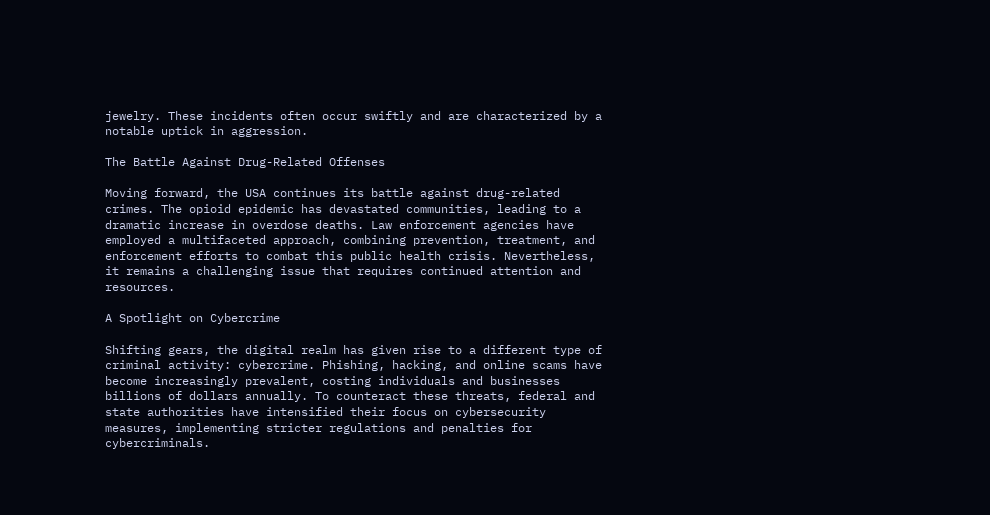jewelry. These incidents often occur swiftly and are characterized by a notable uptick in aggression.

The Battle Against Drug-Related Offenses

Moving forward, the USA continues its battle against drug-related crimes. The opioid epidemic has devastated communities, leading to a dramatic increase in overdose deaths. Law enforcement agencies have employed a multifaceted approach, combining prevention, treatment, and enforcement efforts to combat this public health crisis. Nevertheless, it remains a challenging issue that requires continued attention and resources.

A Spotlight on Cybercrime

Shifting gears, the digital realm has given rise to a different type of criminal activity: cybercrime. Phishing, hacking, and online scams have become increasingly prevalent, costing individuals and businesses billions of dollars annually. To counteract these threats, federal and state authorities have intensified their focus on cybersecurity measures, implementing stricter regulations and penalties for cybercriminals.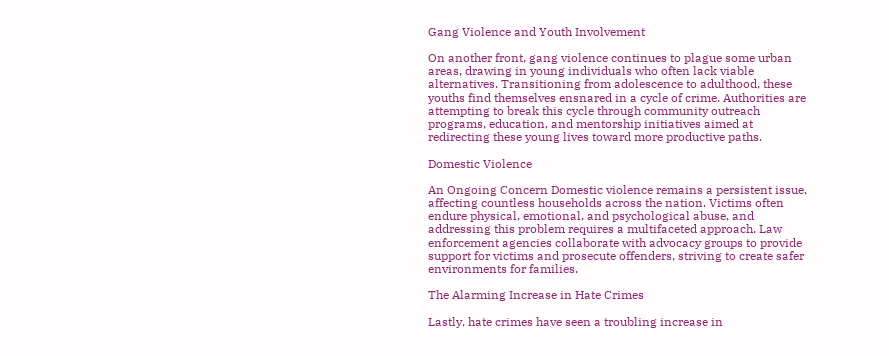Gang Violence and Youth Involvement

On another front, gang violence continues to plague some urban areas, drawing in young individuals who often lack viable alternatives. Transitioning from adolescence to adulthood, these youths find themselves ensnared in a cycle of crime. Authorities are attempting to break this cycle through community outreach programs, education, and mentorship initiatives aimed at redirecting these young lives toward more productive paths.

Domestic Violence

An Ongoing Concern Domestic violence remains a persistent issue, affecting countless households across the nation. Victims often endure physical, emotional, and psychological abuse, and addressing this problem requires a multifaceted approach. Law enforcement agencies collaborate with advocacy groups to provide support for victims and prosecute offenders, striving to create safer environments for families.

The Alarming Increase in Hate Crimes

Lastly, hate crimes have seen a troubling increase in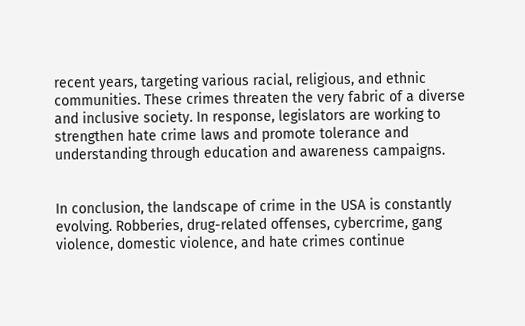recent years, targeting various racial, religious, and ethnic communities. These crimes threaten the very fabric of a diverse and inclusive society. In response, legislators are working to strengthen hate crime laws and promote tolerance and understanding through education and awareness campaigns.


In conclusion, the landscape of crime in the USA is constantly evolving. Robberies, drug-related offenses, cybercrime, gang violence, domestic violence, and hate crimes continue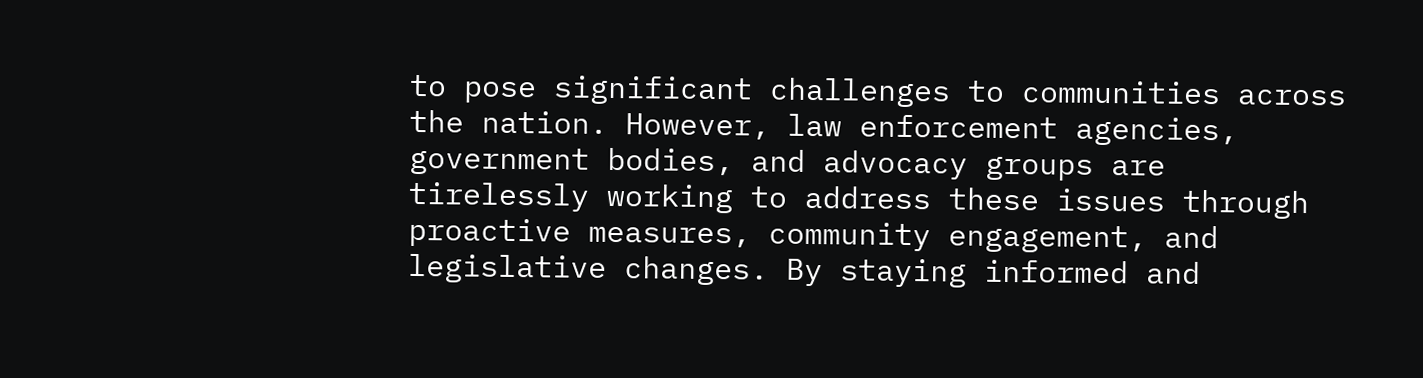to pose significant challenges to communities across the nation. However, law enforcement agencies, government bodies, and advocacy groups are tirelessly working to address these issues through proactive measures, community engagement, and legislative changes. By staying informed and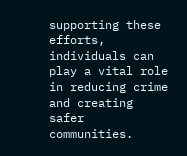supporting these efforts, individuals can play a vital role in reducing crime and creating safer communities.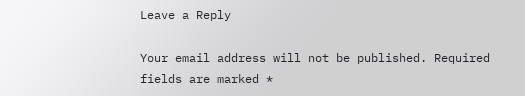Leave a Reply

Your email address will not be published. Required fields are marked *